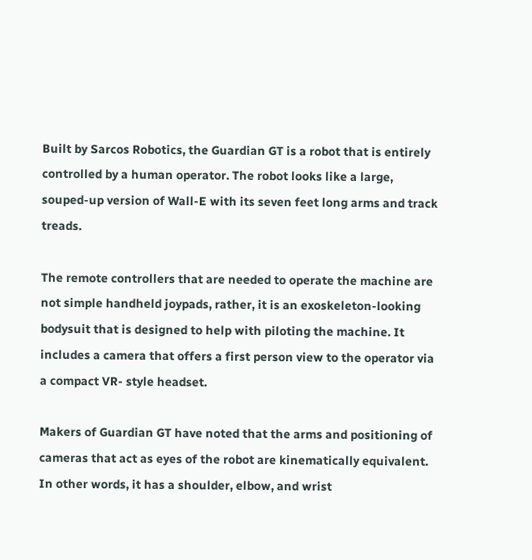Built by Sarcos Robotics, the Guardian GT is a robot that is entirely controlled by a human operator. The robot looks like a large, souped-up version of Wall-E with its seven feet long arms and track treads.

The remote controllers that are needed to operate the machine are not simple handheld joypads, rather, it is an exoskeleton-looking bodysuit that is designed to help with piloting the machine. It includes a camera that offers a first person view to the operator via a compact VR- style headset.

Makers of Guardian GT have noted that the arms and positioning of cameras that act as eyes of the robot are kinematically equivalent. In other words, it has a shoulder, elbow, and wrist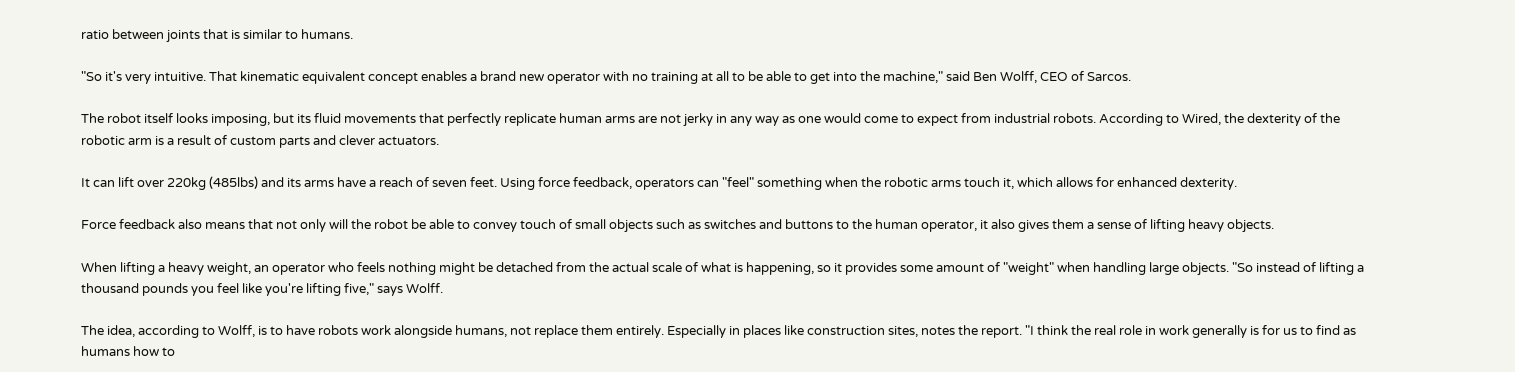ratio between joints that is similar to humans.

"So it's very intuitive. That kinematic equivalent concept enables a brand new operator with no training at all to be able to get into the machine," said Ben Wolff, CEO of Sarcos.

The robot itself looks imposing, but its fluid movements that perfectly replicate human arms are not jerky in any way as one would come to expect from industrial robots. According to Wired, the dexterity of the robotic arm is a result of custom parts and clever actuators.

It can lift over 220kg (485lbs) and its arms have a reach of seven feet. Using force feedback, operators can "feel" something when the robotic arms touch it, which allows for enhanced dexterity.

Force feedback also means that not only will the robot be able to convey touch of small objects such as switches and buttons to the human operator, it also gives them a sense of lifting heavy objects.

When lifting a heavy weight, an operator who feels nothing might be detached from the actual scale of what is happening, so it provides some amount of "weight" when handling large objects. "So instead of lifting a thousand pounds you feel like you're lifting five," says Wolff.

The idea, according to Wolff, is to have robots work alongside humans, not replace them entirely. Especially in places like construction sites, notes the report. "I think the real role in work generally is for us to find as humans how to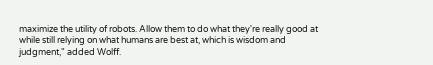maximize the utility of robots. Allow them to do what they're really good at while still relying on what humans are best at, which is wisdom and judgment," added Wolff.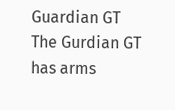Guardian GT
The Gurdian GT has arms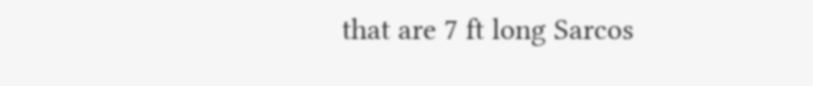that are 7 ft long Sarcos